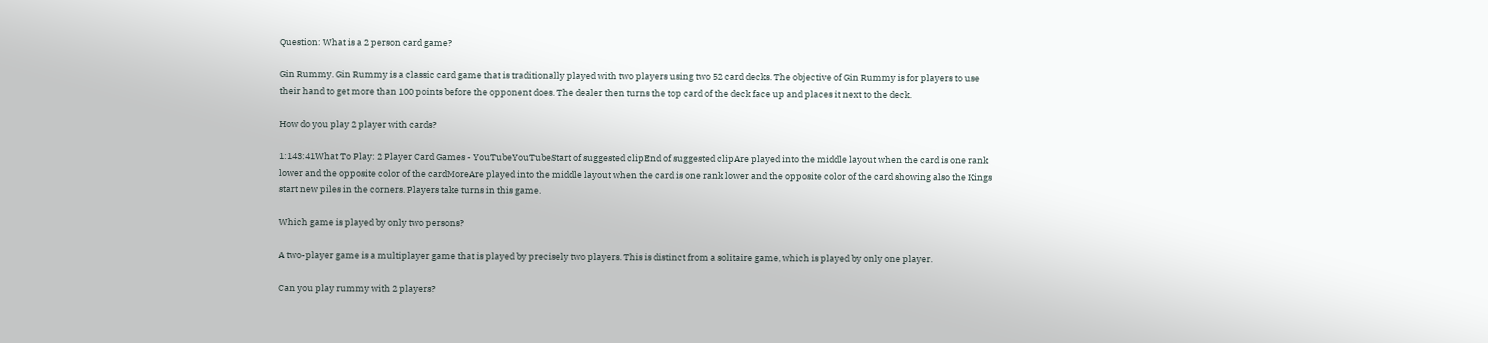Question: What is a 2 person card game?

Gin Rummy. Gin Rummy is a classic card game that is traditionally played with two players using two 52 card decks. The objective of Gin Rummy is for players to use their hand to get more than 100 points before the opponent does. The dealer then turns the top card of the deck face up and places it next to the deck.

How do you play 2 player with cards?

1:143:41What To Play: 2 Player Card Games - YouTubeYouTubeStart of suggested clipEnd of suggested clipAre played into the middle layout when the card is one rank lower and the opposite color of the cardMoreAre played into the middle layout when the card is one rank lower and the opposite color of the card showing also the Kings start new piles in the corners. Players take turns in this game.

Which game is played by only two persons?

A two-player game is a multiplayer game that is played by precisely two players. This is distinct from a solitaire game, which is played by only one player.

Can you play rummy with 2 players?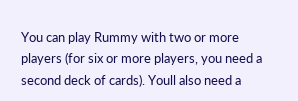You can play Rummy with two or more players (for six or more players, you need a second deck of cards). Youll also need a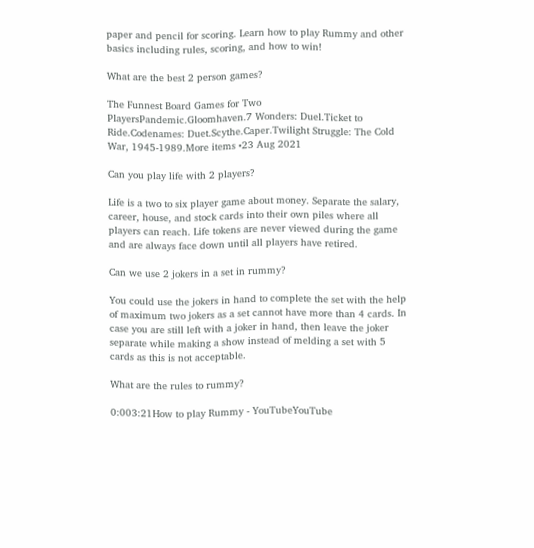paper and pencil for scoring. Learn how to play Rummy and other basics including rules, scoring, and how to win!

What are the best 2 person games?

The Funnest Board Games for Two PlayersPandemic.Gloomhaven.7 Wonders: Duel.Ticket to Ride.Codenames: Duet.Scythe.Caper.Twilight Struggle: The Cold War, 1945-1989.More items •23 Aug 2021

Can you play life with 2 players?

Life is a two to six player game about money. Separate the salary, career, house, and stock cards into their own piles where all players can reach. Life tokens are never viewed during the game and are always face down until all players have retired.

Can we use 2 jokers in a set in rummy?

You could use the jokers in hand to complete the set with the help of maximum two jokers as a set cannot have more than 4 cards. In case you are still left with a joker in hand, then leave the joker separate while making a show instead of melding a set with 5 cards as this is not acceptable.

What are the rules to rummy?

0:003:21How to play Rummy - YouTubeYouTube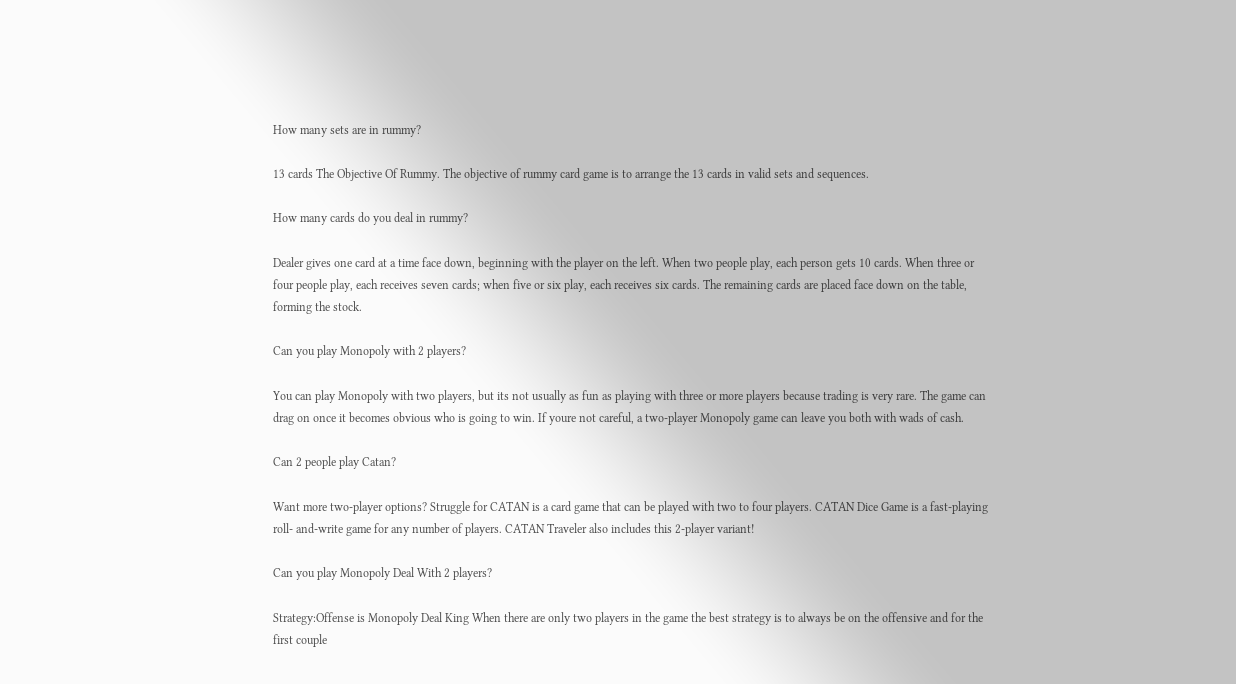How many sets are in rummy?

13 cards The Objective Of Rummy. The objective of rummy card game is to arrange the 13 cards in valid sets and sequences.

How many cards do you deal in rummy?

Dealer gives one card at a time face down, beginning with the player on the left. When two people play, each person gets 10 cards. When three or four people play, each receives seven cards; when five or six play, each receives six cards. The remaining cards are placed face down on the table, forming the stock.

Can you play Monopoly with 2 players?

You can play Monopoly with two players, but its not usually as fun as playing with three or more players because trading is very rare. The game can drag on once it becomes obvious who is going to win. If youre not careful, a two-player Monopoly game can leave you both with wads of cash.

Can 2 people play Catan?

Want more two-player options? Struggle for CATAN is a card game that can be played with two to four players. CATAN Dice Game is a fast-playing roll- and-write game for any number of players. CATAN Traveler also includes this 2-player variant!

Can you play Monopoly Deal With 2 players?

Strategy:Offense is Monopoly Deal King When there are only two players in the game the best strategy is to always be on the offensive and for the first couple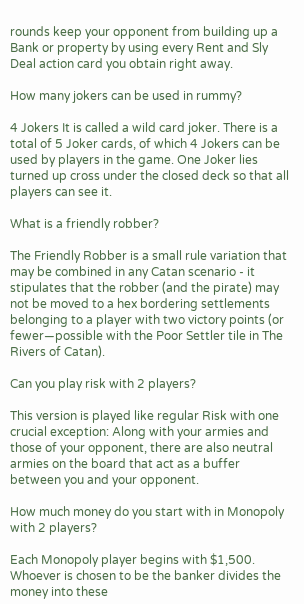rounds keep your opponent from building up a Bank or property by using every Rent and Sly Deal action card you obtain right away.

How many jokers can be used in rummy?

4 Jokers It is called a wild card joker. There is a total of 5 Joker cards, of which 4 Jokers can be used by players in the game. One Joker lies turned up cross under the closed deck so that all players can see it.

What is a friendly robber?

The Friendly Robber is a small rule variation that may be combined in any Catan scenario - it stipulates that the robber (and the pirate) may not be moved to a hex bordering settlements belonging to a player with two victory points (or fewer—possible with the Poor Settler tile in The Rivers of Catan).

Can you play risk with 2 players?

This version is played like regular Risk with one crucial exception: Along with your armies and those of your opponent, there are also neutral armies on the board that act as a buffer between you and your opponent.

How much money do you start with in Monopoly with 2 players?

Each Monopoly player begins with $1,500. Whoever is chosen to be the banker divides the money into these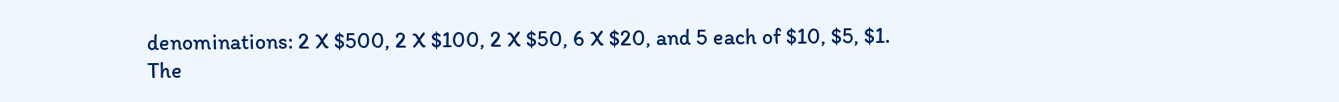denominations: 2 X $500, 2 X $100, 2 X $50, 6 X $20, and 5 each of $10, $5, $1. The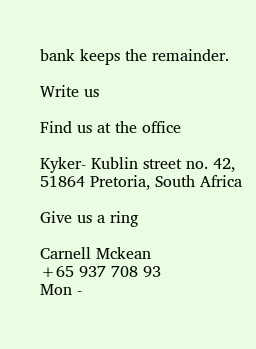bank keeps the remainder.

Write us

Find us at the office

Kyker- Kublin street no. 42, 51864 Pretoria, South Africa

Give us a ring

Carnell Mckean
+65 937 708 93
Mon -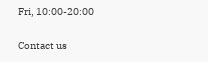Fri, 10:00-20:00

Contact us